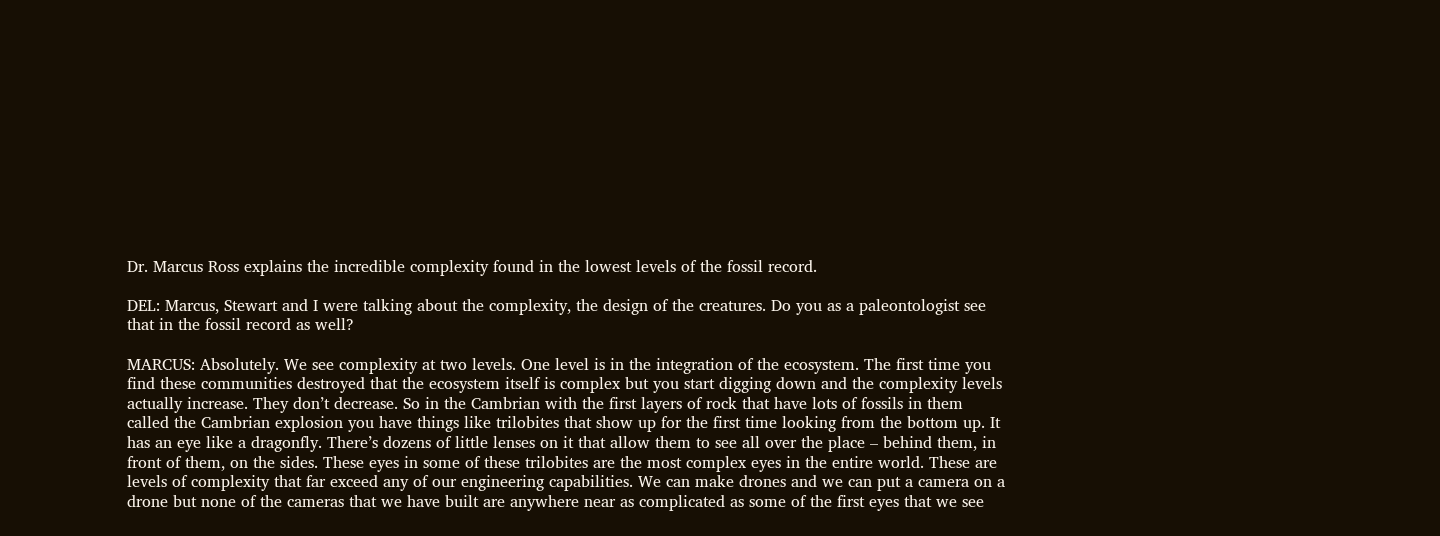Dr. Marcus Ross explains the incredible complexity found in the lowest levels of the fossil record.

DEL: Marcus, Stewart and I were talking about the complexity, the design of the creatures. Do you as a paleontologist see that in the fossil record as well?

MARCUS: Absolutely. We see complexity at two levels. One level is in the integration of the ecosystem. The first time you find these communities destroyed that the ecosystem itself is complex but you start digging down and the complexity levels actually increase. They don’t decrease. So in the Cambrian with the first layers of rock that have lots of fossils in them called the Cambrian explosion you have things like trilobites that show up for the first time looking from the bottom up. It has an eye like a dragonfly. There’s dozens of little lenses on it that allow them to see all over the place – behind them, in front of them, on the sides. These eyes in some of these trilobites are the most complex eyes in the entire world. These are levels of complexity that far exceed any of our engineering capabilities. We can make drones and we can put a camera on a drone but none of the cameras that we have built are anywhere near as complicated as some of the first eyes that we see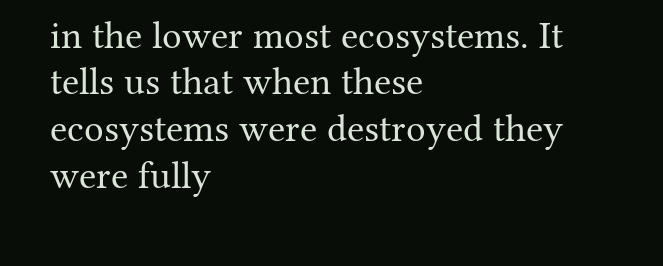in the lower most ecosystems. It tells us that when these ecosystems were destroyed they were fully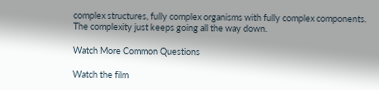complex structures, fully complex organisms with fully complex components. The complexity just keeps going all the way down.

Watch More Common Questions

Watch the film